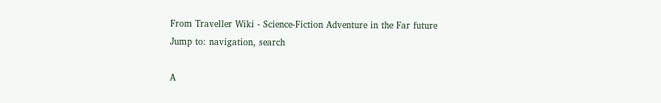From Traveller Wiki - Science-Fiction Adventure in the Far future
Jump to: navigation, search

A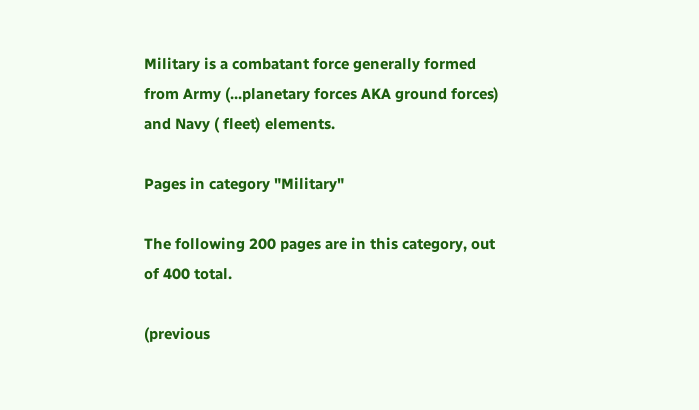Military is a combatant force generally formed from Army (...planetary forces AKA ground forces) and Navy ( fleet) elements.

Pages in category "Military"

The following 200 pages are in this category, out of 400 total.

(previous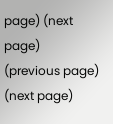page) (next page)
(previous page) (next page)